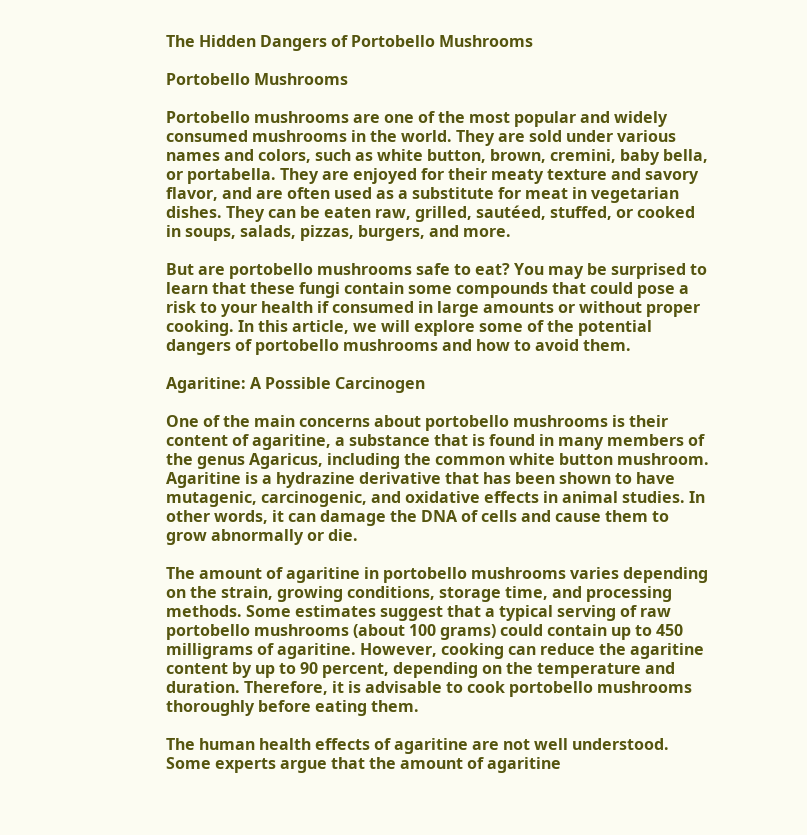The Hidden Dangers of Portobello Mushrooms

Portobello Mushrooms

Portobello mushrooms are one of the most popular and widely consumed mushrooms in the world. They are sold under various names and colors, such as white button, brown, cremini, baby bella, or portabella. They are enjoyed for their meaty texture and savory flavor, and are often used as a substitute for meat in vegetarian dishes. They can be eaten raw, grilled, sautéed, stuffed, or cooked in soups, salads, pizzas, burgers, and more.

But are portobello mushrooms safe to eat? You may be surprised to learn that these fungi contain some compounds that could pose a risk to your health if consumed in large amounts or without proper cooking. In this article, we will explore some of the potential dangers of portobello mushrooms and how to avoid them.

Agaritine: A Possible Carcinogen

One of the main concerns about portobello mushrooms is their content of agaritine, a substance that is found in many members of the genus Agaricus, including the common white button mushroom. Agaritine is a hydrazine derivative that has been shown to have mutagenic, carcinogenic, and oxidative effects in animal studies. In other words, it can damage the DNA of cells and cause them to grow abnormally or die.

The amount of agaritine in portobello mushrooms varies depending on the strain, growing conditions, storage time, and processing methods. Some estimates suggest that a typical serving of raw portobello mushrooms (about 100 grams) could contain up to 450 milligrams of agaritine. However, cooking can reduce the agaritine content by up to 90 percent, depending on the temperature and duration. Therefore, it is advisable to cook portobello mushrooms thoroughly before eating them.

The human health effects of agaritine are not well understood. Some experts argue that the amount of agaritine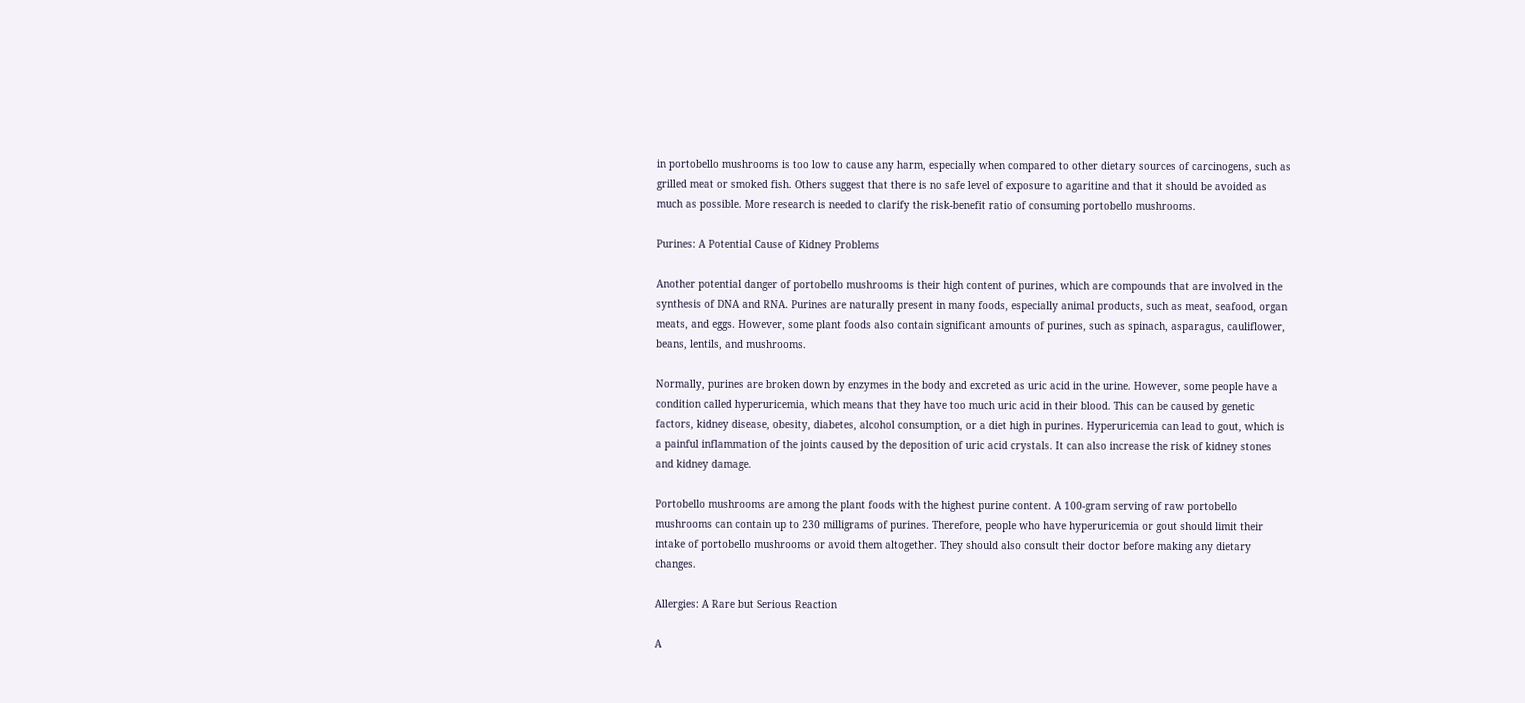in portobello mushrooms is too low to cause any harm, especially when compared to other dietary sources of carcinogens, such as grilled meat or smoked fish. Others suggest that there is no safe level of exposure to agaritine and that it should be avoided as much as possible. More research is needed to clarify the risk-benefit ratio of consuming portobello mushrooms.

Purines: A Potential Cause of Kidney Problems

Another potential danger of portobello mushrooms is their high content of purines, which are compounds that are involved in the synthesis of DNA and RNA. Purines are naturally present in many foods, especially animal products, such as meat, seafood, organ meats, and eggs. However, some plant foods also contain significant amounts of purines, such as spinach, asparagus, cauliflower, beans, lentils, and mushrooms.

Normally, purines are broken down by enzymes in the body and excreted as uric acid in the urine. However, some people have a condition called hyperuricemia, which means that they have too much uric acid in their blood. This can be caused by genetic factors, kidney disease, obesity, diabetes, alcohol consumption, or a diet high in purines. Hyperuricemia can lead to gout, which is a painful inflammation of the joints caused by the deposition of uric acid crystals. It can also increase the risk of kidney stones and kidney damage.

Portobello mushrooms are among the plant foods with the highest purine content. A 100-gram serving of raw portobello mushrooms can contain up to 230 milligrams of purines. Therefore, people who have hyperuricemia or gout should limit their intake of portobello mushrooms or avoid them altogether. They should also consult their doctor before making any dietary changes.

Allergies: A Rare but Serious Reaction

A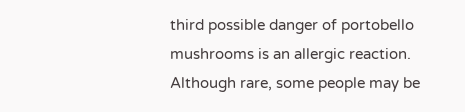third possible danger of portobello mushrooms is an allergic reaction. Although rare, some people may be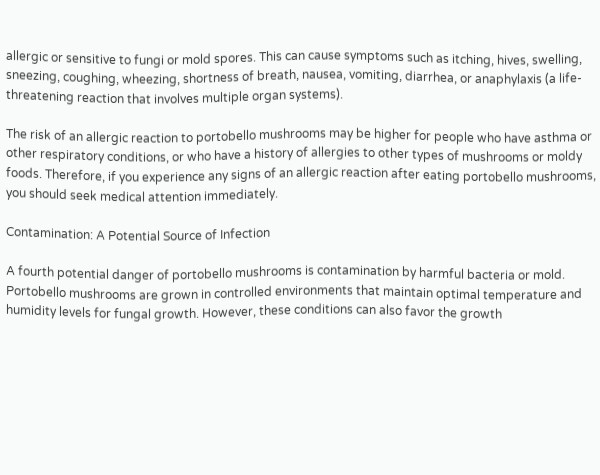allergic or sensitive to fungi or mold spores. This can cause symptoms such as itching, hives, swelling, sneezing, coughing, wheezing, shortness of breath, nausea, vomiting, diarrhea, or anaphylaxis (a life-threatening reaction that involves multiple organ systems).

The risk of an allergic reaction to portobello mushrooms may be higher for people who have asthma or other respiratory conditions, or who have a history of allergies to other types of mushrooms or moldy foods. Therefore, if you experience any signs of an allergic reaction after eating portobello mushrooms, you should seek medical attention immediately.

Contamination: A Potential Source of Infection

A fourth potential danger of portobello mushrooms is contamination by harmful bacteria or mold. Portobello mushrooms are grown in controlled environments that maintain optimal temperature and humidity levels for fungal growth. However, these conditions can also favor the growth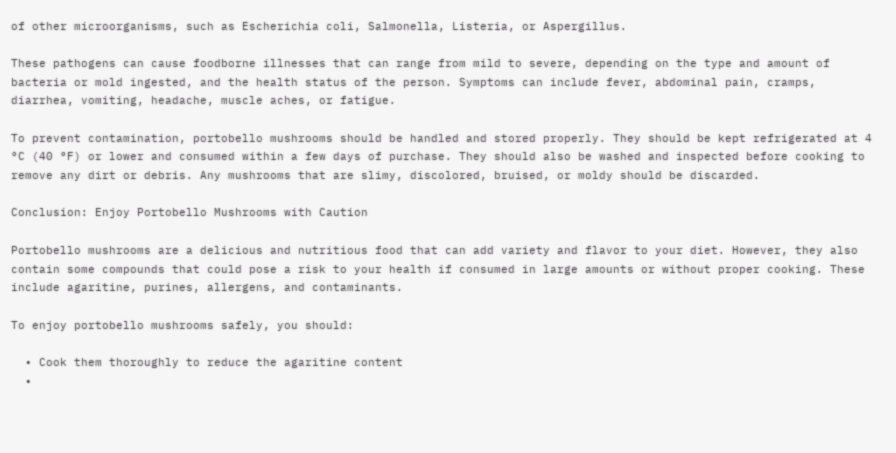of other microorganisms, such as Escherichia coli, Salmonella, Listeria, or Aspergillus.

These pathogens can cause foodborne illnesses that can range from mild to severe, depending on the type and amount of bacteria or mold ingested, and the health status of the person. Symptoms can include fever, abdominal pain, cramps, diarrhea, vomiting, headache, muscle aches, or fatigue.

To prevent contamination, portobello mushrooms should be handled and stored properly. They should be kept refrigerated at 4 °C (40 °F) or lower and consumed within a few days of purchase. They should also be washed and inspected before cooking to remove any dirt or debris. Any mushrooms that are slimy, discolored, bruised, or moldy should be discarded.

Conclusion: Enjoy Portobello Mushrooms with Caution

Portobello mushrooms are a delicious and nutritious food that can add variety and flavor to your diet. However, they also contain some compounds that could pose a risk to your health if consumed in large amounts or without proper cooking. These include agaritine, purines, allergens, and contaminants.

To enjoy portobello mushrooms safely, you should:

  • Cook them thoroughly to reduce the agaritine content
  •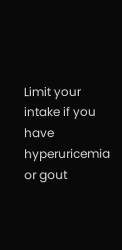Limit your intake if you have hyperuricemia or gout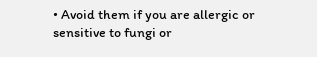• Avoid them if you are allergic or sensitive to fungi or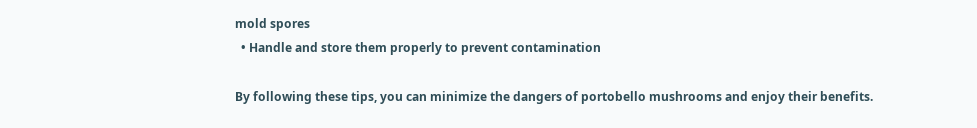mold spores
  • Handle and store them properly to prevent contamination

By following these tips, you can minimize the dangers of portobello mushrooms and enjoy their benefits.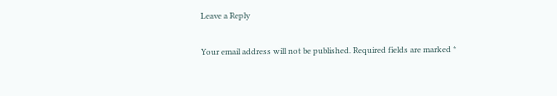Leave a Reply

Your email address will not be published. Required fields are marked *